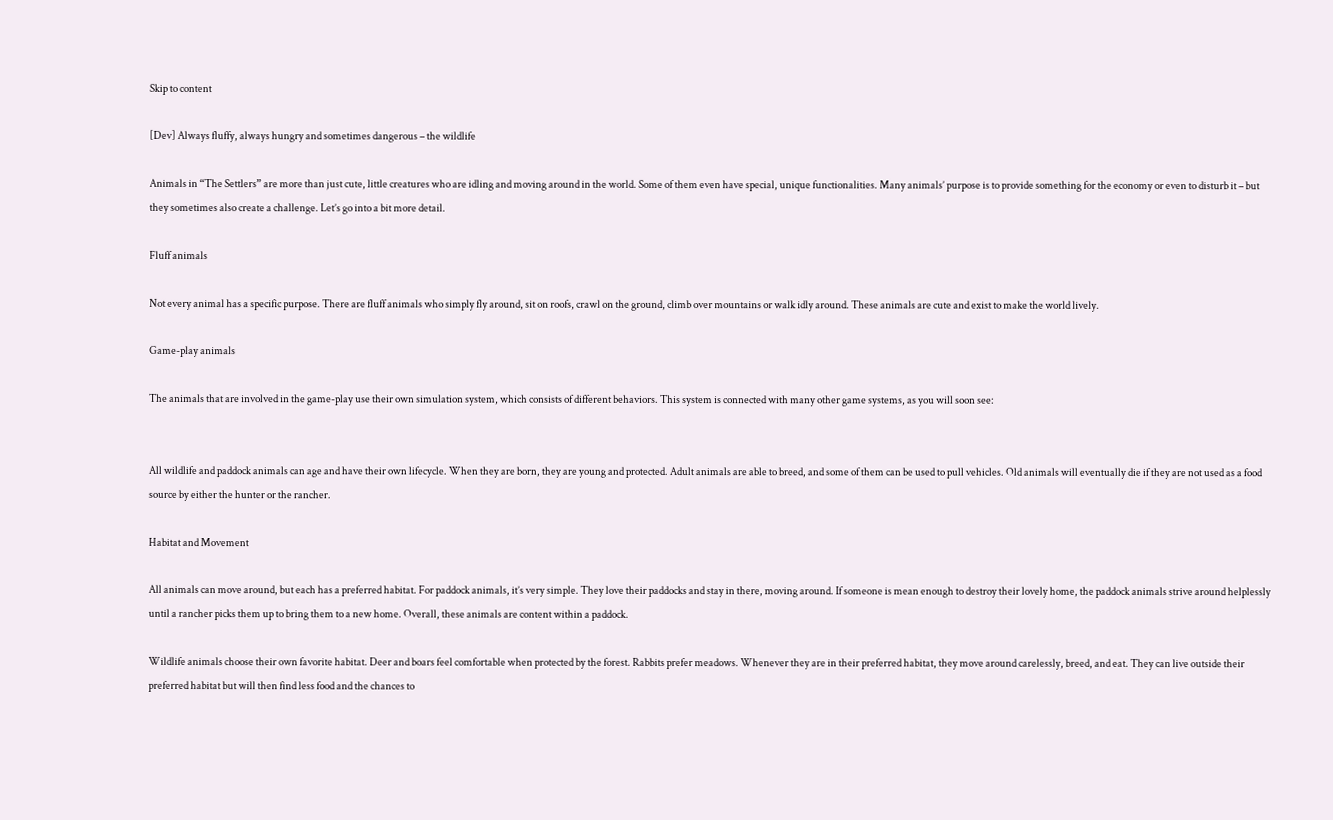Skip to content

[Dev] Always fluffy, always hungry and sometimes dangerous – the wildlife

Animals in “The Settlers” are more than just cute, little creatures who are idling and moving around in the world. Some of them even have special, unique functionalities. Many animals’ purpose is to provide something for the economy or even to disturb it – but they sometimes also create a challenge. Let’s go into a bit more detail.

Fluff animals

Not every animal has a specific purpose. There are fluff animals who simply fly around, sit on roofs, crawl on the ground, climb over mountains or walk idly around. These animals are cute and exist to make the world lively.

Game-play animals

The animals that are involved in the game-play use their own simulation system, which consists of different behaviors. This system is connected with many other game systems, as you will soon see:


All wildlife and paddock animals can age and have their own lifecycle. When they are born, they are young and protected. Adult animals are able to breed, and some of them can be used to pull vehicles. Old animals will eventually die if they are not used as a food source by either the hunter or the rancher.

Habitat and Movement

All animals can move around, but each has a preferred habitat. For paddock animals, it’s very simple. They love their paddocks and stay in there, moving around. If someone is mean enough to destroy their lovely home, the paddock animals strive around helplessly until a rancher picks them up to bring them to a new home. Overall, these animals are content within a paddock.

Wildlife animals choose their own favorite habitat. Deer and boars feel comfortable when protected by the forest. Rabbits prefer meadows. Whenever they are in their preferred habitat, they move around carelessly, breed, and eat. They can live outside their preferred habitat but will then find less food and the chances to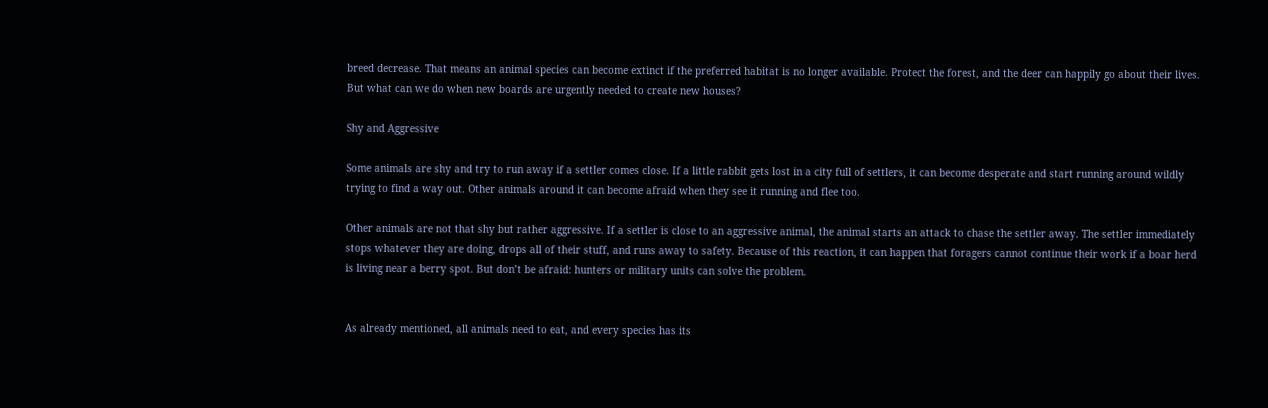breed decrease. That means an animal species can become extinct if the preferred habitat is no longer available. Protect the forest, and the deer can happily go about their lives. But what can we do when new boards are urgently needed to create new houses?

Shy and Aggressive

Some animals are shy and try to run away if a settler comes close. If a little rabbit gets lost in a city full of settlers, it can become desperate and start running around wildly trying to find a way out. Other animals around it can become afraid when they see it running and flee too.

Other animals are not that shy but rather aggressive. If a settler is close to an aggressive animal, the animal starts an attack to chase the settler away. The settler immediately stops whatever they are doing, drops all of their stuff, and runs away to safety. Because of this reaction, it can happen that foragers cannot continue their work if a boar herd is living near a berry spot. But don’t be afraid: hunters or military units can solve the problem.


As already mentioned, all animals need to eat, and every species has its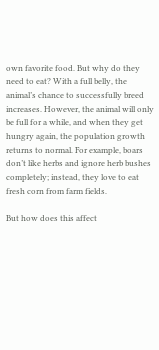own favorite food. But why do they need to eat? With a full belly, the animal’s chance to successfully breed increases. However, the animal will only be full for a while, and when they get hungry again, the population growth returns to normal. For example, boars don’t like herbs and ignore herb bushes completely; instead, they love to eat fresh corn from farm fields.

But how does this affect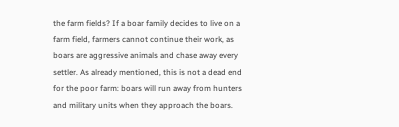the farm fields? If a boar family decides to live on a farm field, farmers cannot continue their work, as boars are aggressive animals and chase away every settler. As already mentioned, this is not a dead end for the poor farm: boars will run away from hunters and military units when they approach the boars.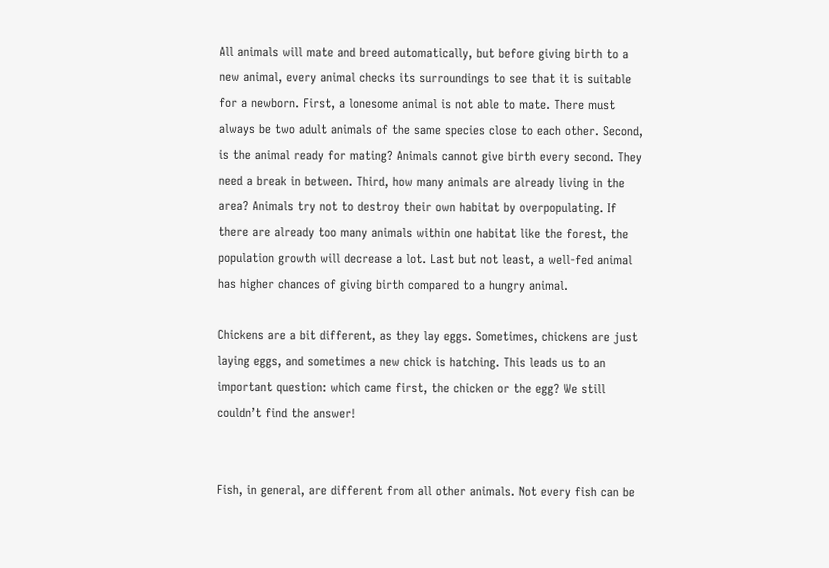All animals will mate and breed automatically, but before giving birth to a new animal, every animal checks its surroundings to see that it is suitable for a newborn. First, a lonesome animal is not able to mate. There must always be two adult animals of the same species close to each other. Second, is the animal ready for mating? Animals cannot give birth every second. They need a break in between. Third, how many animals are already living in the area? Animals try not to destroy their own habitat by overpopulating. If there are already too many animals within one habitat like the forest, the population growth will decrease a lot. Last but not least, a well-fed animal has higher chances of giving birth compared to a hungry animal.

Chickens are a bit different, as they lay eggs. Sometimes, chickens are just laying eggs, and sometimes a new chick is hatching. This leads us to an important question: which came first, the chicken or the egg? We still couldn’t find the answer!


Fish, in general, are different from all other animals. Not every fish can be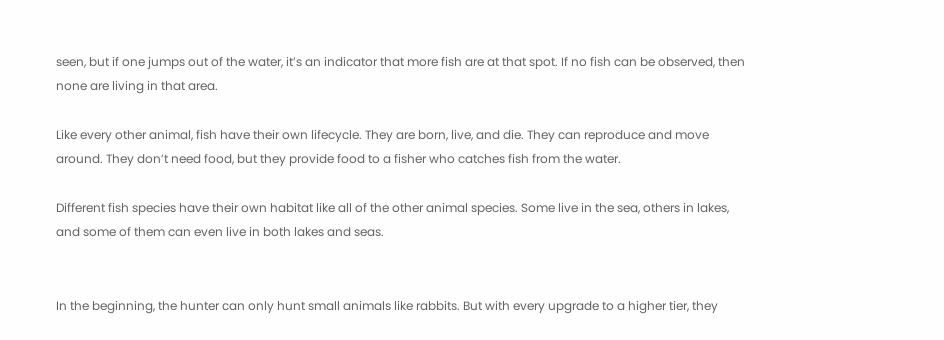seen, but if one jumps out of the water, it’s an indicator that more fish are at that spot. If no fish can be observed, then none are living in that area.

Like every other animal, fish have their own lifecycle. They are born, live, and die. They can reproduce and move around. They don’t need food, but they provide food to a fisher who catches fish from the water.

Different fish species have their own habitat like all of the other animal species. Some live in the sea, others in lakes, and some of them can even live in both lakes and seas.


In the beginning, the hunter can only hunt small animals like rabbits. But with every upgrade to a higher tier, they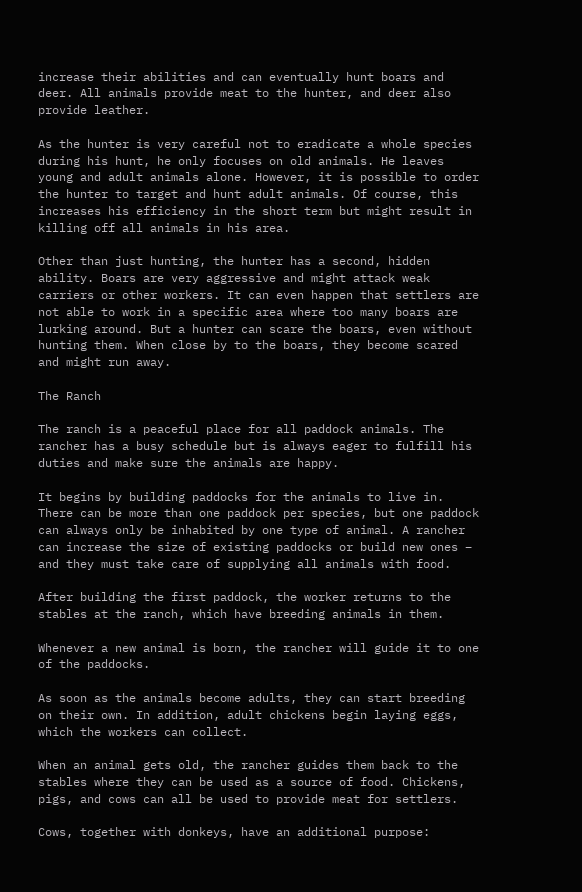increase their abilities and can eventually hunt boars and deer. All animals provide meat to the hunter, and deer also provide leather.

As the hunter is very careful not to eradicate a whole species during his hunt, he only focuses on old animals. He leaves young and adult animals alone. However, it is possible to order the hunter to target and hunt adult animals. Of course, this increases his efficiency in the short term but might result in killing off all animals in his area.

Other than just hunting, the hunter has a second, hidden ability. Boars are very aggressive and might attack weak carriers or other workers. It can even happen that settlers are not able to work in a specific area where too many boars are lurking around. But a hunter can scare the boars, even without hunting them. When close by to the boars, they become scared and might run away.

The Ranch

The ranch is a peaceful place for all paddock animals. The rancher has a busy schedule but is always eager to fulfill his duties and make sure the animals are happy.

It begins by building paddocks for the animals to live in. There can be more than one paddock per species, but one paddock can always only be inhabited by one type of animal. A rancher can increase the size of existing paddocks or build new ones – and they must take care of supplying all animals with food.

After building the first paddock, the worker returns to the stables at the ranch, which have breeding animals in them.

Whenever a new animal is born, the rancher will guide it to one of the paddocks.

As soon as the animals become adults, they can start breeding on their own. In addition, adult chickens begin laying eggs, which the workers can collect.

When an animal gets old, the rancher guides them back to the stables where they can be used as a source of food. Chickens, pigs, and cows can all be used to provide meat for settlers.

Cows, together with donkeys, have an additional purpose: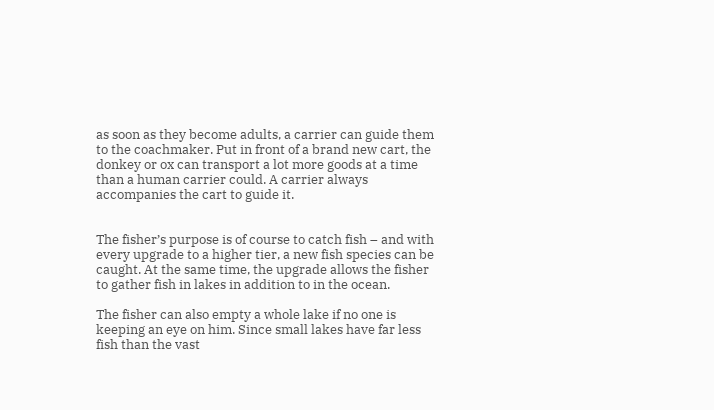as soon as they become adults, a carrier can guide them to the coachmaker. Put in front of a brand new cart, the donkey or ox can transport a lot more goods at a time than a human carrier could. A carrier always accompanies the cart to guide it.


The fisher’s purpose is of course to catch fish – and with every upgrade to a higher tier, a new fish species can be caught. At the same time, the upgrade allows the fisher to gather fish in lakes in addition to in the ocean.

The fisher can also empty a whole lake if no one is keeping an eye on him. Since small lakes have far less fish than the vast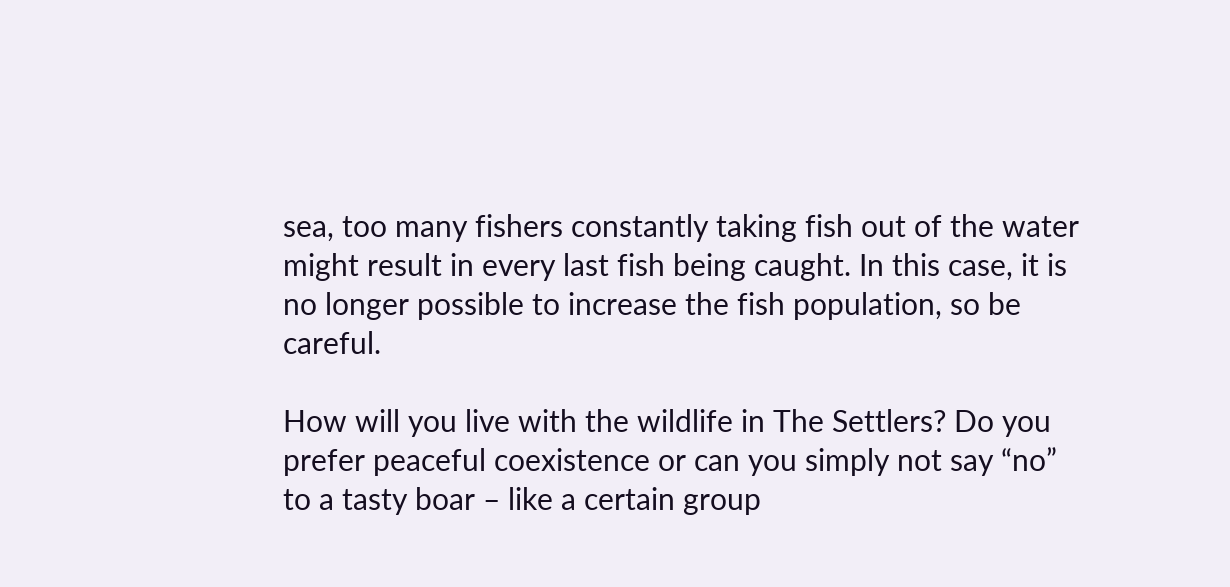sea, too many fishers constantly taking fish out of the water might result in every last fish being caught. In this case, it is no longer possible to increase the fish population, so be careful.

How will you live with the wildlife in The Settlers? Do you prefer peaceful coexistence or can you simply not say “no” to a tasty boar – like a certain group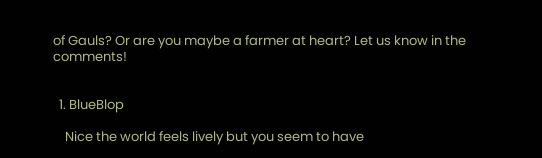of Gauls? Or are you maybe a farmer at heart? Let us know in the comments!


  1. BlueBlop

    Nice the world feels lively but you seem to have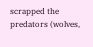scrapped the predators (wolves,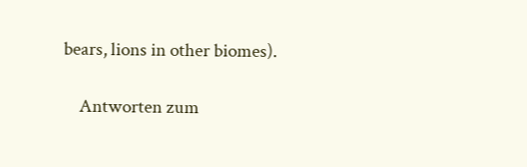bears, lions in other biomes).

    Antworten zum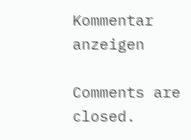Kommentar anzeigen

Comments are closed.